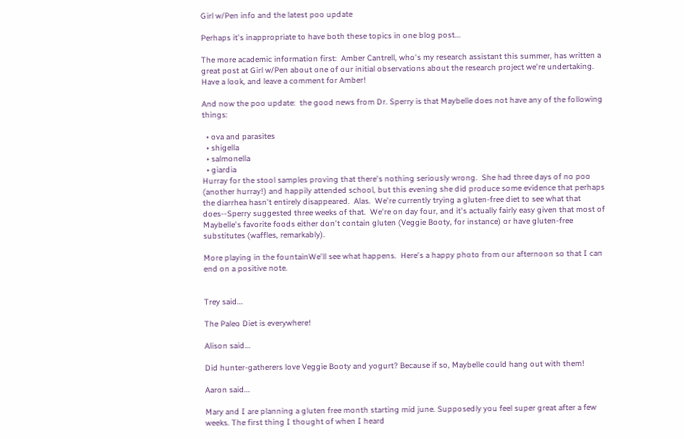Girl w/Pen info and the latest poo update

Perhaps it's inappropriate to have both these topics in one blog post...

The more academic information first:  Amber Cantrell, who's my research assistant this summer, has written a great post at Girl w/Pen about one of our initial observations about the research project we're undertaking.  Have a look, and leave a comment for Amber!

And now the poo update:  the good news from Dr. Sperry is that Maybelle does not have any of the following things:

  • ova and parasites
  • shigella
  • salmonella
  • giardia
Hurray for the stool samples proving that there's nothing seriously wrong.  She had three days of no poo (another hurray!) and happily attended school, but this evening she did produce some evidence that perhaps the diarrhea hasn't entirely disappeared.  Alas.  We're currently trying a gluten-free diet to see what that does--Sperry suggested three weeks of that.  We're on day four, and it's actually fairly easy given that most of Maybelle's favorite foods either don't contain gluten (Veggie Booty, for instance) or have gluten-free substitutes (waffles, remarkably).

More playing in the fountainWe'll see what happens.  Here's a happy photo from our afternoon so that I can end on a positive note.


Trey said...

The Paleo Diet is everywhere!

Alison said...

Did hunter-gatherers love Veggie Booty and yogurt? Because if so, Maybelle could hang out with them!

Aaron said...

Mary and I are planning a gluten free month starting mid june. Supposedly you feel super great after a few weeks. The first thing I thought of when I heard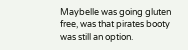Maybelle was going gluten free, was that pirates booty was still an option.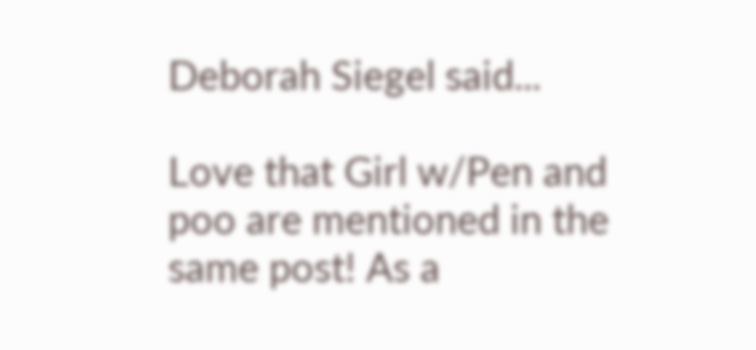Deborah Siegel said...

Love that Girl w/Pen and poo are mentioned in the same post! As a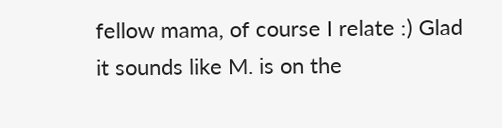fellow mama, of course I relate :) Glad it sounds like M. is on the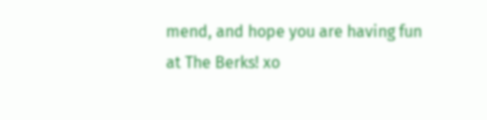mend, and hope you are having fun at The Berks! xo